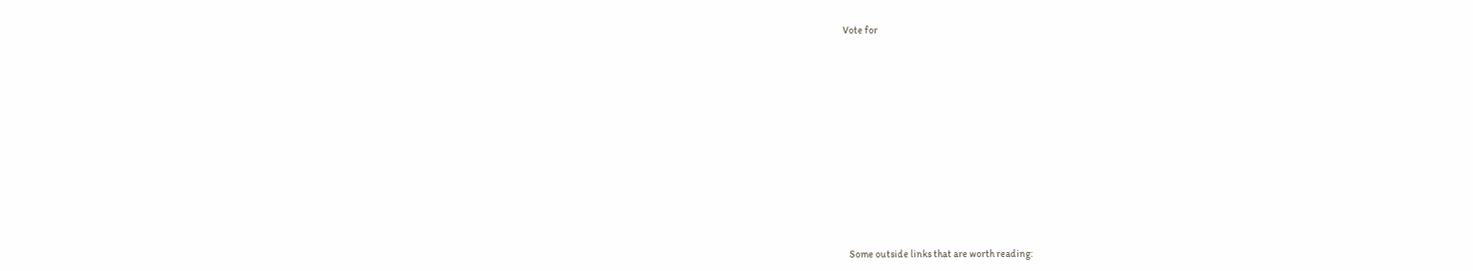Vote for













   Some outside links that are worth reading: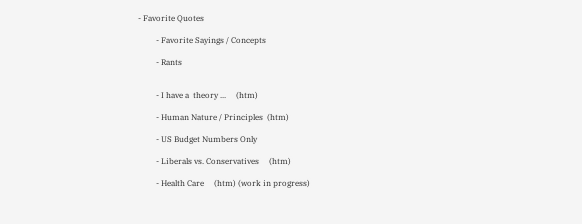- Favorite Quotes

         - Favorite Sayings / Concepts

         - Rants


         - I have a  theory ...     (htm)

         - Human Nature / Principles  (htm)

         - US Budget Numbers Only

         - Liberals vs. Conservatives     (htm)

         - Health Care     (htm) (work in progress)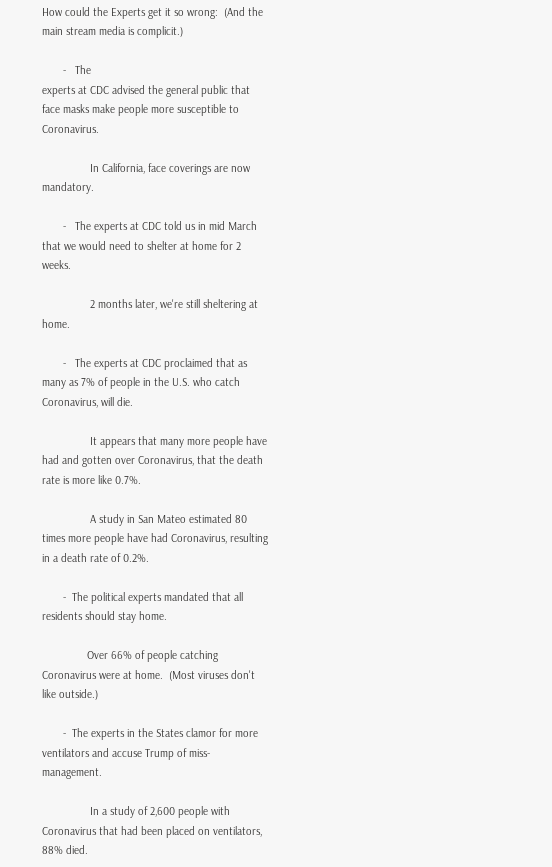How could the Experts get it so wrong:  (And the main stream media is complicit.)

       -   The
experts at CDC advised the general public that face masks make people more susceptible to Coronavirus.

                In California, face coverings are now mandatory.

       -   The experts at CDC told us in mid March that we would need to shelter at home for 2 weeks.

                2 months later, we're still sheltering at home.

       -   The experts at CDC proclaimed that as many as 7% of people in the U.S. who catch Coronavirus, will die.

                It appears that many more people have had and gotten over Coronavirus, that the death rate is more like 0.7%.

                A study in San Mateo estimated 80 times more people have had Coronavirus, resulting in a death rate of 0.2%.

       -  The political experts mandated that all residents should stay home.

               Over 66% of people catching Coronavirus were at home.  (Most viruses don't like outside.)

       -  The experts in the States clamor for more ventilators and accuse Trump of miss-management.

                In a study of 2,600 people with Coronavirus that had been placed on ventilators, 88% died.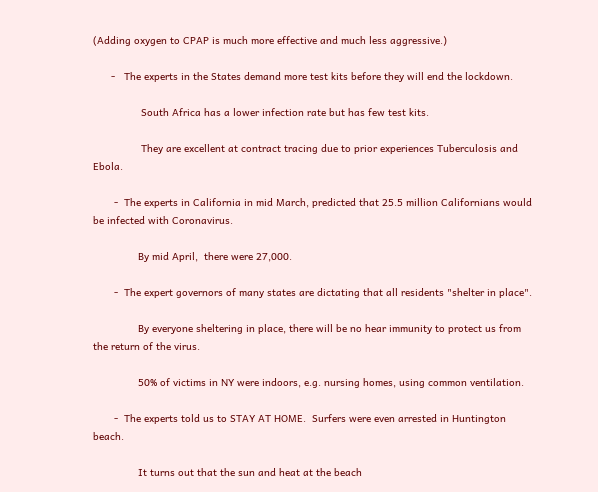(Adding oxygen to CPAP is much more effective and much less aggressive.)

      -   The experts in the States demand more test kits before they will end the lockdown.

                South Africa has a lower infection rate but has few test kits.

                They are excellent at contract tracing due to prior experiences Tuberculosis and Ebola.

       -  The experts in California in mid March, predicted that 25.5 million Californians would be infected with Coronavirus.

               By mid April,  there were 27,000.

       -  The expert governors of many states are dictating that all residents "shelter in place".

               By everyone sheltering in place, there will be no hear immunity to protect us from the return of the virus.

               50% of victims in NY were indoors, e.g. nursing homes, using common ventilation.

       -  The experts told us to STAY AT HOME.  Surfers were even arrested in Huntington beach.

               It turns out that the sun and heat at the beach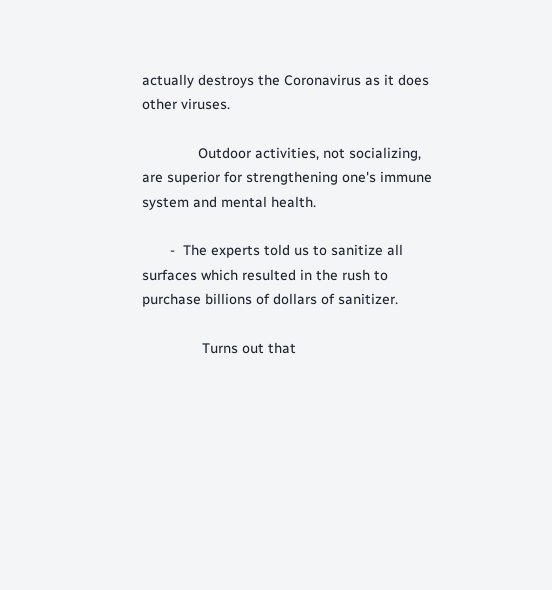actually destroys the Coronavirus as it does other viruses.

              Outdoor activities, not socializing, are superior for strengthening one's immune system and mental health.

       -  The experts told us to sanitize all surfaces which resulted in the rush to purchase billions of dollars of sanitizer.

               Turns out that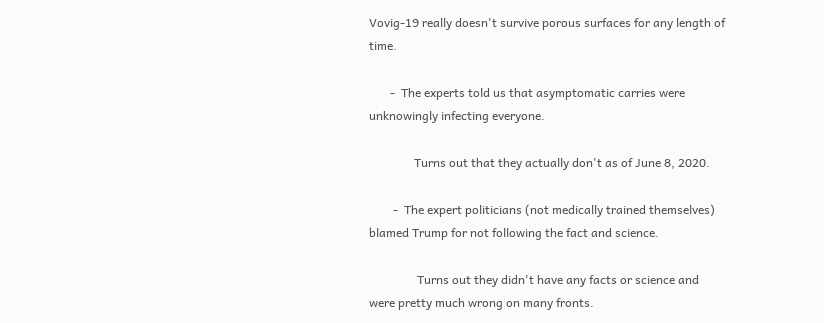Vovig-19 really doesn't survive porous surfaces for any length of time.

       -  The experts told us that asymptomatic carries were unknowingly infecting everyone.

               Turns out that they actually don't as of June 8, 2020.

        -  The expert politicians (not medically trained themselves) blamed Trump for not following the fact and science.

                Turns out they didn't have any facts or science and were pretty much wrong on many fronts.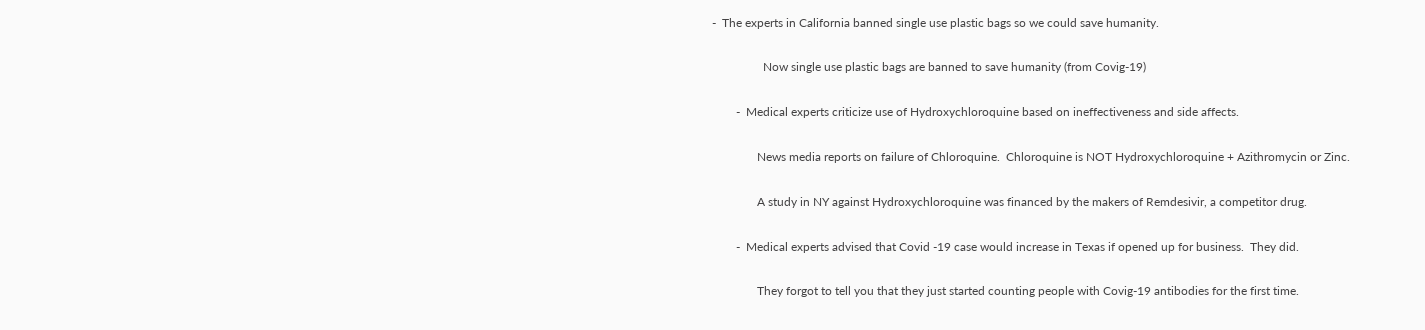-  The experts in California banned single use plastic bags so we could save humanity.

                 Now single use plastic bags are banned to save humanity (from Covig-19)

        -  Medical experts criticize use of Hydroxychloroquine based on ineffectiveness and side affects.

               News media reports on failure of Chloroquine.  Chloroquine is NOT Hydroxychloroquine + Azithromycin or Zinc.

               A study in NY against Hydroxychloroquine was financed by the makers of Remdesivir, a competitor drug.

        -  Medical experts advised that Covid -19 case would increase in Texas if opened up for business.  They did.

               They forgot to tell you that they just started counting people with Covig-19 antibodies for the first time.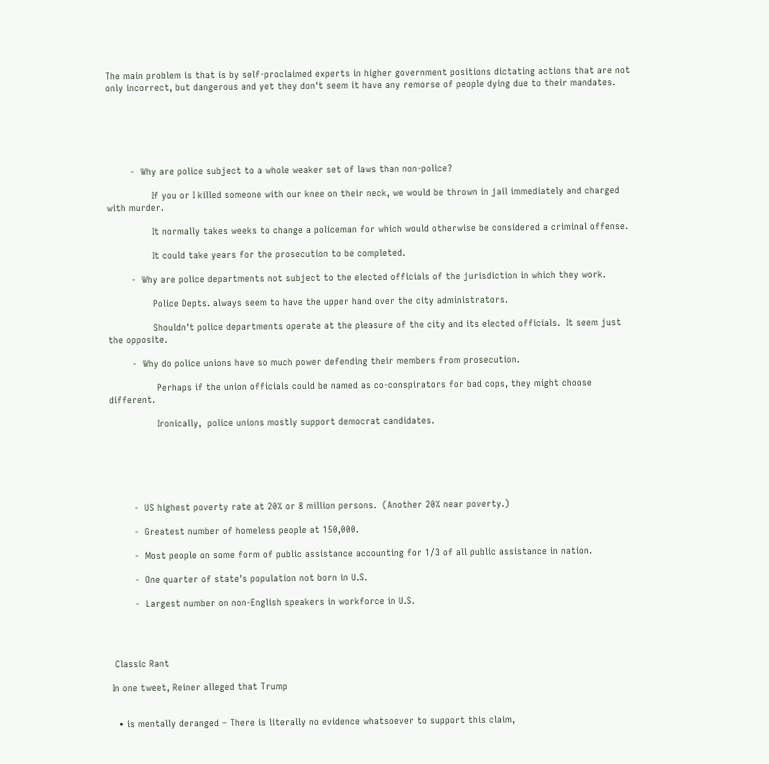The main problem is that is by self-proclaimed experts in higher government positions dictating actions that are not only incorrect, but dangerous and yet they don't seem it have any remorse of people dying due to their mandates.






        -  Why are police subject to a whole weaker set of laws than non-police?

               If you or I killed someone with our knee on their neck, we would be thrown in jail immediately and charged with murder.

               It normally takes weeks to change a policeman for which would otherwise be considered a criminal offense.

               It could take years for the prosecution to be completed.

        -  Why are police departments not subject to the elected officials of the jurisdiction in which they work.

               Police Depts. always seem to have the upper hand over the city administrators.

               Shouldn't police departments operate at the pleasure of the city and its elected officials.  It seem just the opposite.

        -  Why do police unions have so much power defending their members from prosecution.

                Perhaps if the union officials could be named as co-conspirators for bad cops, they might choose different.

                Ironically,  police unions mostly support democrat candidates.






        -  US highest poverty rate at 20% or 8 million persons.  (Another 20% near poverty.)

        -  Greatest number of homeless people at 150,000.

        -  Most people on some form of public assistance accounting for 1/3 of all public assistance in nation.

        -  One quarter of state's population not born in U.S.

        -  Largest number on non-English speakers in workforce in U.S.




 Classic Rant

In one tweet, Reiner alleged that Trump


  • is mentally deranged – There is literally no evidence whatsoever to support this claim,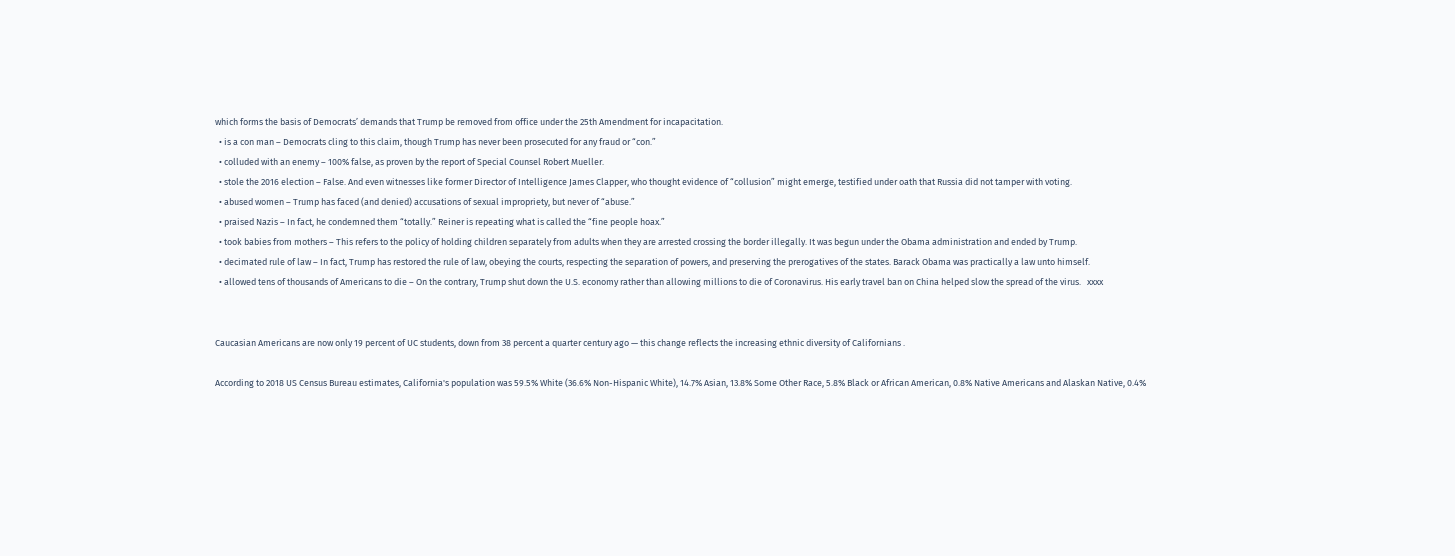which forms the basis of Democrats’ demands that Trump be removed from office under the 25th Amendment for incapacitation.
  • is a con man – Democrats cling to this claim, though Trump has never been prosecuted for any fraud or “con.”
  • colluded with an enemy – 100% false, as proven by the report of Special Counsel Robert Mueller.
  • stole the 2016 election – False. And even witnesses like former Director of Intelligence James Clapper, who thought evidence of “collusion” might emerge, testified under oath that Russia did not tamper with voting.
  • abused women – Trump has faced (and denied) accusations of sexual impropriety, but never of “abuse.”
  • praised Nazis – In fact, he condemned them “totally.” Reiner is repeating what is called the “fine people hoax.”
  • took babies from mothers – This refers to the policy of holding children separately from adults when they are arrested crossing the border illegally. It was begun under the Obama administration and ended by Trump.
  • decimated rule of law – In fact, Trump has restored the rule of law, obeying the courts, respecting the separation of powers, and preserving the prerogatives of the states. Barack Obama was practically a law unto himself.
  • allowed tens of thousands of Americans to die – On the contrary, Trump shut down the U.S. economy rather than allowing millions to die of Coronavirus. His early travel ban on China helped slow the spread of the virus.   xxxx


Caucasian Americans are now only 19 percent of UC students, down from 38 percent a quarter century ago — this change reflects the increasing ethnic diversity of Californians .

According to 2018 US Census Bureau estimates, California's population was 59.5% White (36.6% Non-Hispanic White), 14.7% Asian, 13.8% Some Other Race, 5.8% Black or African American, 0.8% Native Americans and Alaskan Native, 0.4%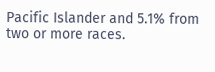Pacific Islander and 5.1% from two or more races.